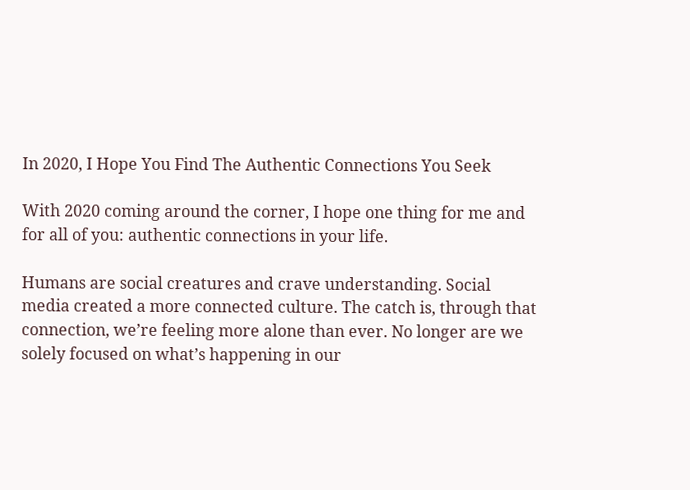In 2020, I Hope You Find The Authentic Connections You Seek

With 2020 coming around the corner, I hope one thing for me and for all of you: authentic connections in your life.

Humans are social creatures and crave understanding. Social media created a more connected culture. The catch is, through that connection, we’re feeling more alone than ever. No longer are we solely focused on what’s happening in our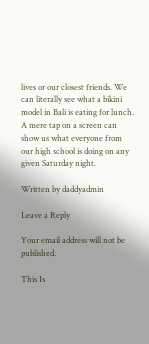lives or our closest friends. We can literally see what a bikini model in Bali is eating for lunch. A mere tap on a screen can show us what everyone from our high school is doing on any given Saturday night.

Written by daddyadmin

Leave a Reply

Your email address will not be published.

This Is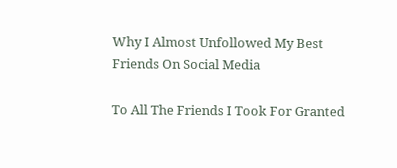Why I Almost Unfollowed My Best Friends On Social Media

To All The Friends I Took For Granted